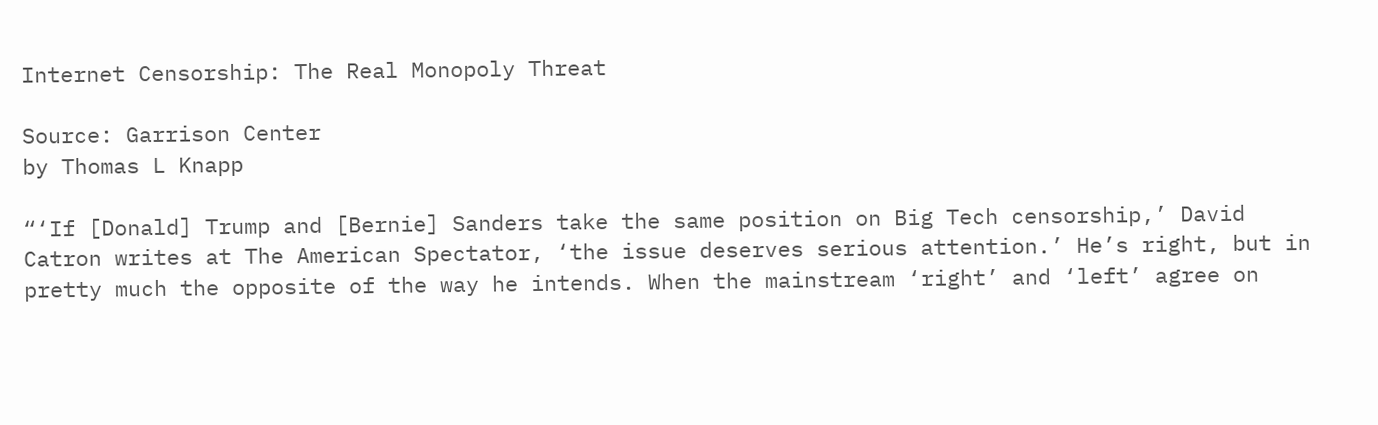Internet Censorship: The Real Monopoly Threat

Source: Garrison Center
by Thomas L Knapp

“‘If [Donald] Trump and [Bernie] Sanders take the same position on Big Tech censorship,’ David Catron writes at The American Spectator, ‘the issue deserves serious attention.’ He’s right, but in pretty much the opposite of the way he intends. When the mainstream ‘right’ and ‘left’ agree on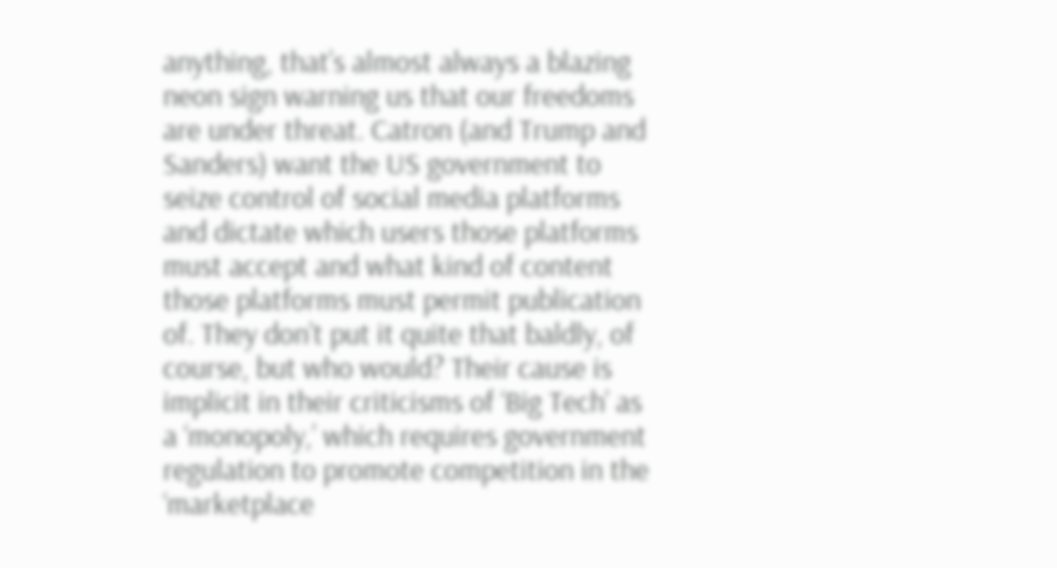anything, that’s almost always a blazing neon sign warning us that our freedoms are under threat. Catron (and Trump and Sanders) want the US government to seize control of social media platforms and dictate which users those platforms must accept and what kind of content those platforms must permit publication of. They don’t put it quite that baldly, of course, but who would? Their cause is implicit in their criticisms of ‘Big Tech’ as a ‘monopoly,’ which requires government regulation to promote competition in the ‘marketplace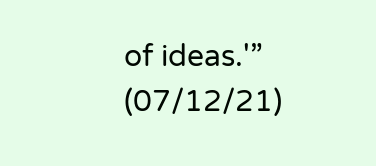of ideas.'” (07/12/21)